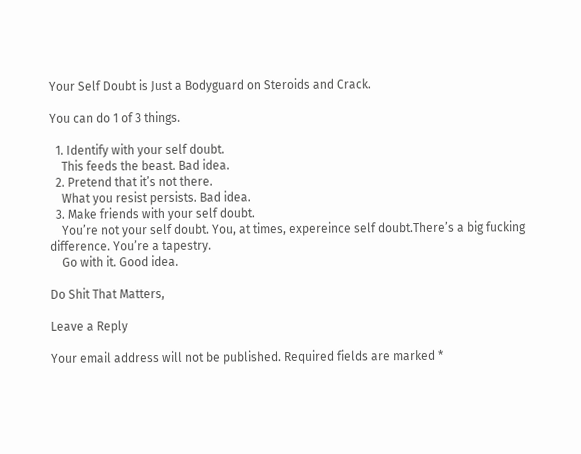Your Self Doubt is Just a Bodyguard on Steroids and Crack.

You can do 1 of 3 things.

  1. Identify with your self doubt.
    This feeds the beast. Bad idea.
  2. Pretend that it’s not there.
    What you resist persists. Bad idea.
  3. Make friends with your self doubt.
    You’re not your self doubt. You, at times, expereince self doubt.There’s a big fucking difference. You’re a tapestry.
    Go with it. Good idea.

Do Shit That Matters,

Leave a Reply

Your email address will not be published. Required fields are marked *